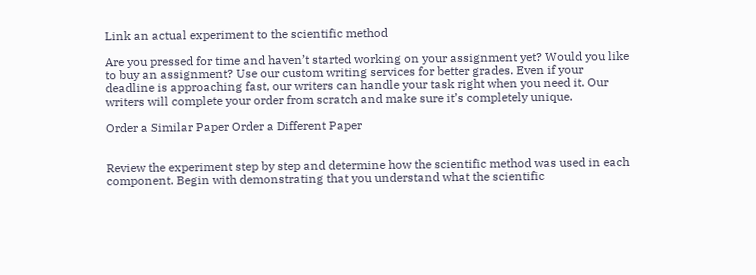Link an actual experiment to the scientific method

Are you pressed for time and haven’t started working on your assignment yet? Would you like to buy an assignment? Use our custom writing services for better grades. Even if your deadline is approaching fast, our writers can handle your task right when you need it. Our writers will complete your order from scratch and make sure it’s completely unique.

Order a Similar Paper Order a Different Paper


Review the experiment step by step and determine how the scientific method was used in each component. Begin with demonstrating that you understand what the scientific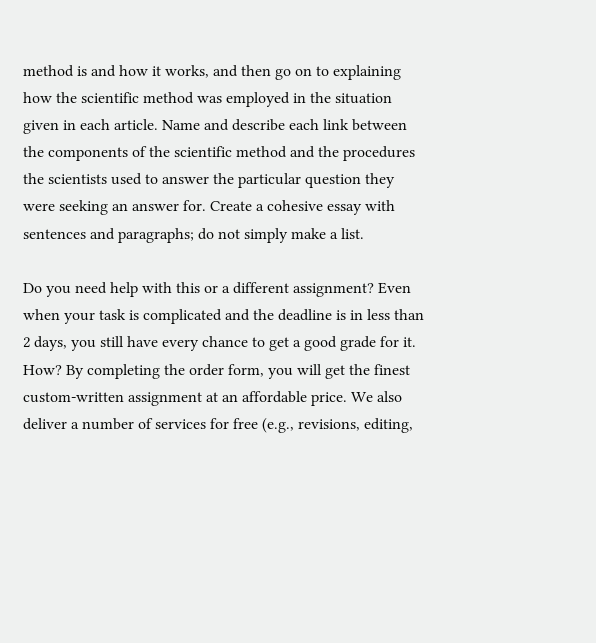method is and how it works, and then go on to explaining how the scientific method was employed in the situation given in each article. Name and describe each link between the components of the scientific method and the procedures the scientists used to answer the particular question they were seeking an answer for. Create a cohesive essay with sentences and paragraphs; do not simply make a list.

Do you need help with this or a different assignment? Even when your task is complicated and the deadline is in less than 2 days, you still have every chance to get a good grade for it. How? By completing the order form, you will get the finest custom-written assignment at an affordable price. We also deliver a number of services for free (e.g., revisions, editing,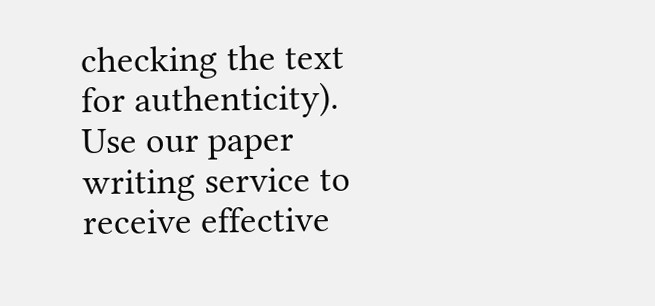checking the text for authenticity). Use our paper writing service to receive effective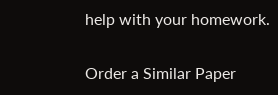help with your homework.

Order a Similar Paper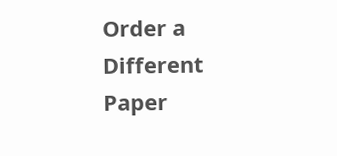Order a Different Paper